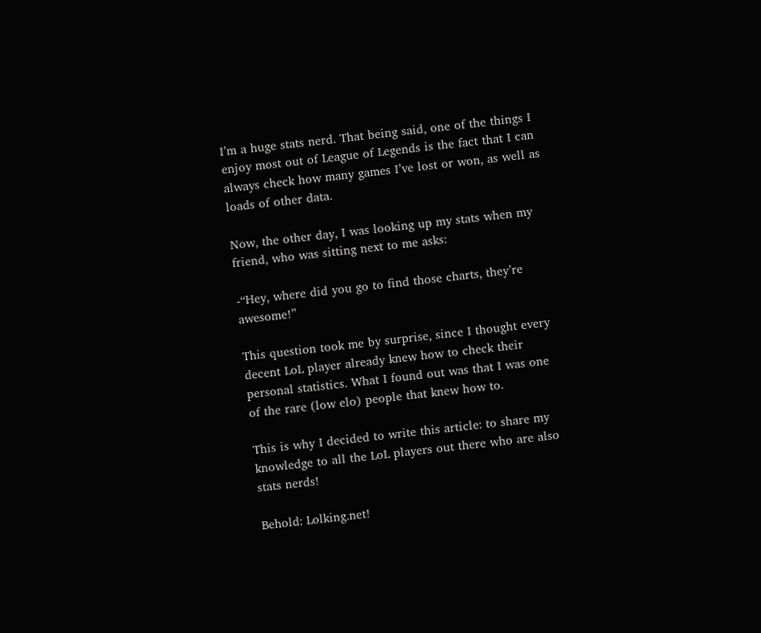I’m a huge stats nerd. That being said, one of the things I enjoy most out of League of Legends is the fact that I can always check how many games I’ve lost or won, as well as loads of other data.

Now, the other day, I was looking up my stats when my friend, who was sitting next to me asks:

-“Hey, where did you go to find those charts, they’re awesome!”

This question took me by surprise, since I thought every decent LoL player already knew how to check their personal statistics. What I found out was that I was one of the rare (low elo) people that knew how to.

This is why I decided to write this article: to share my knowledge to all the LoL players out there who are also stats nerds!

Behold: Lolking.net!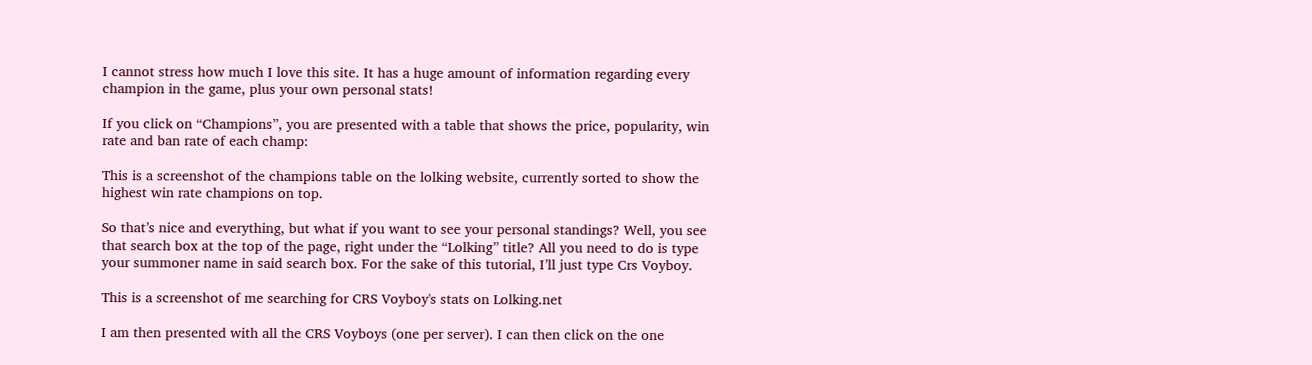I cannot stress how much I love this site. It has a huge amount of information regarding every champion in the game, plus your own personal stats!

If you click on “Champions”, you are presented with a table that shows the price, popularity, win rate and ban rate of each champ:

This is a screenshot of the champions table on the lolking website, currently sorted to show the highest win rate champions on top.

So that’s nice and everything, but what if you want to see your personal standings? Well, you see that search box at the top of the page, right under the “Lolking” title? All you need to do is type your summoner name in said search box. For the sake of this tutorial, I’ll just type Crs Voyboy.

This is a screenshot of me searching for CRS Voyboy's stats on Lolking.net

I am then presented with all the CRS Voyboys (one per server). I can then click on the one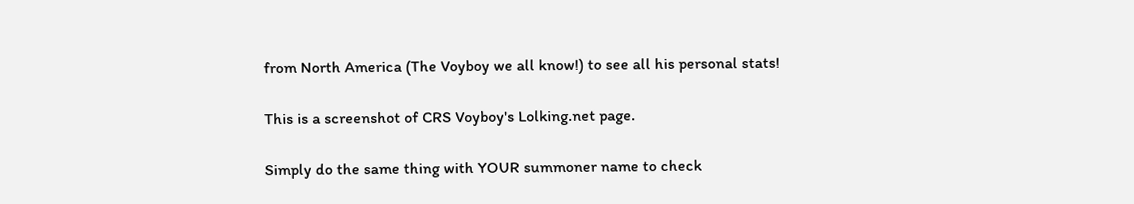from North America (The Voyboy we all know!) to see all his personal stats!

This is a screenshot of CRS Voyboy's Lolking.net page.

Simply do the same thing with YOUR summoner name to check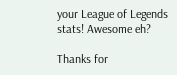your League of Legends stats! Awesome eh?

Thanks for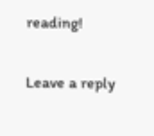reading!

Leave a reply